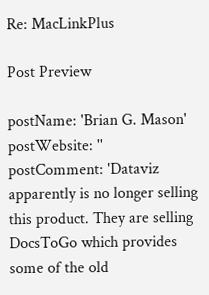Re: MacLinkPlus

Post Preview

postName: 'Brian G. Mason'
postWebsite: ''
postComment: 'Dataviz apparently is no longer selling this product. They are selling DocsToGo which provides some of the old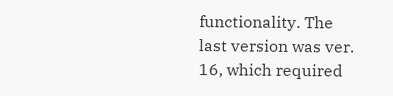functionality. The last version was ver. 16, which required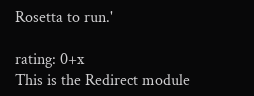Rosetta to run.'

rating: 0+x
This is the Redirect module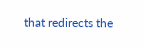that redirects the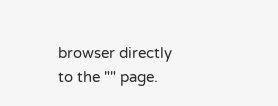browser directly to the "" page.